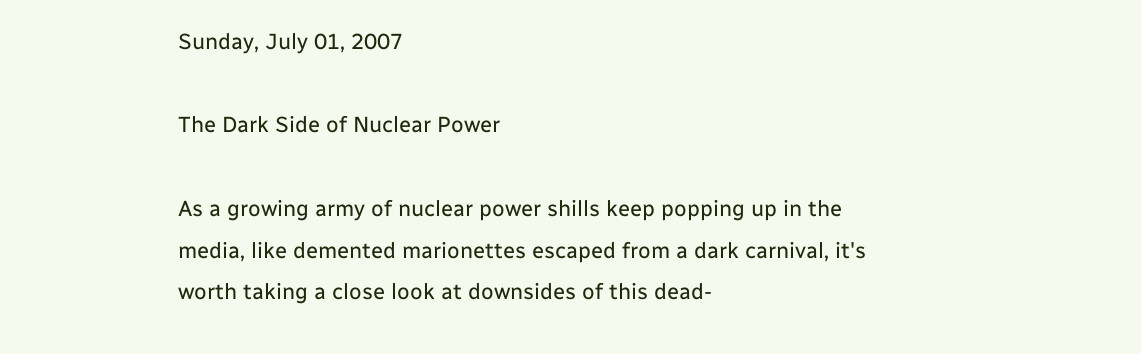Sunday, July 01, 2007

The Dark Side of Nuclear Power

As a growing army of nuclear power shills keep popping up in the media, like demented marionettes escaped from a dark carnival, it's worth taking a close look at downsides of this dead-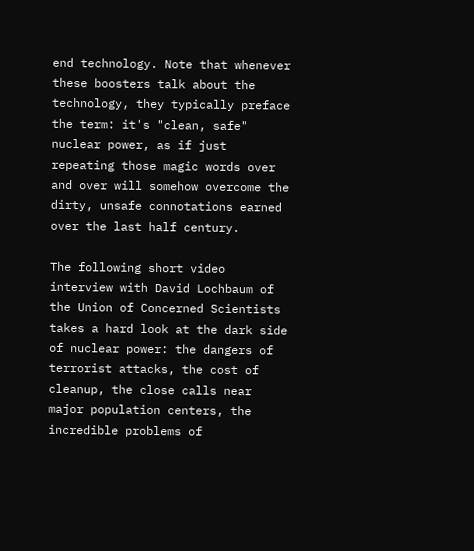end technology. Note that whenever these boosters talk about the technology, they typically preface the term: it's "clean, safe" nuclear power, as if just repeating those magic words over and over will somehow overcome the dirty, unsafe connotations earned over the last half century.

The following short video interview with David Lochbaum of the Union of Concerned Scientists takes a hard look at the dark side of nuclear power: the dangers of terrorist attacks, the cost of cleanup, the close calls near major population centers, the incredible problems of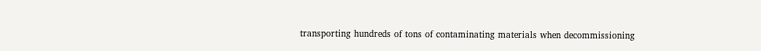transporting hundreds of tons of contaminating materials when decommissioning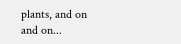plants, and on and on...